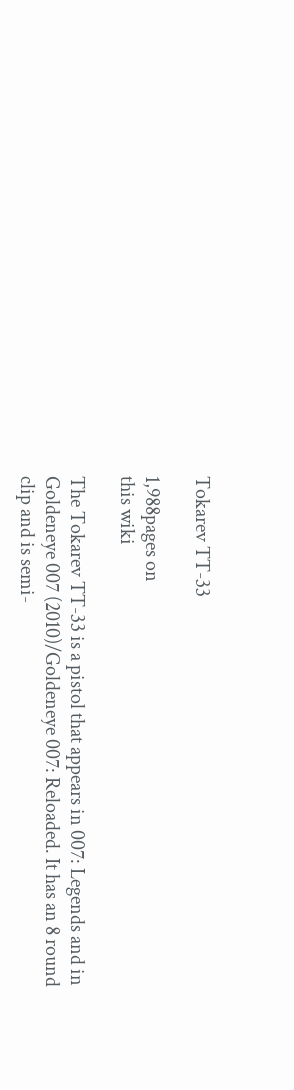Tokarev TT-33

1,988pages on
this wiki

The Tokarev TT-33 is a pistol that appears in 007: Legends and in Goldeneye 007 (2010)/Goldeneye 007: Reloaded. It has an 8 round clip and is semi-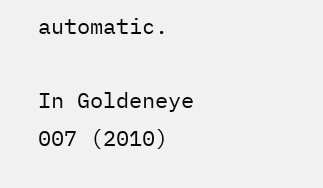automatic.

In Goldeneye 007 (2010)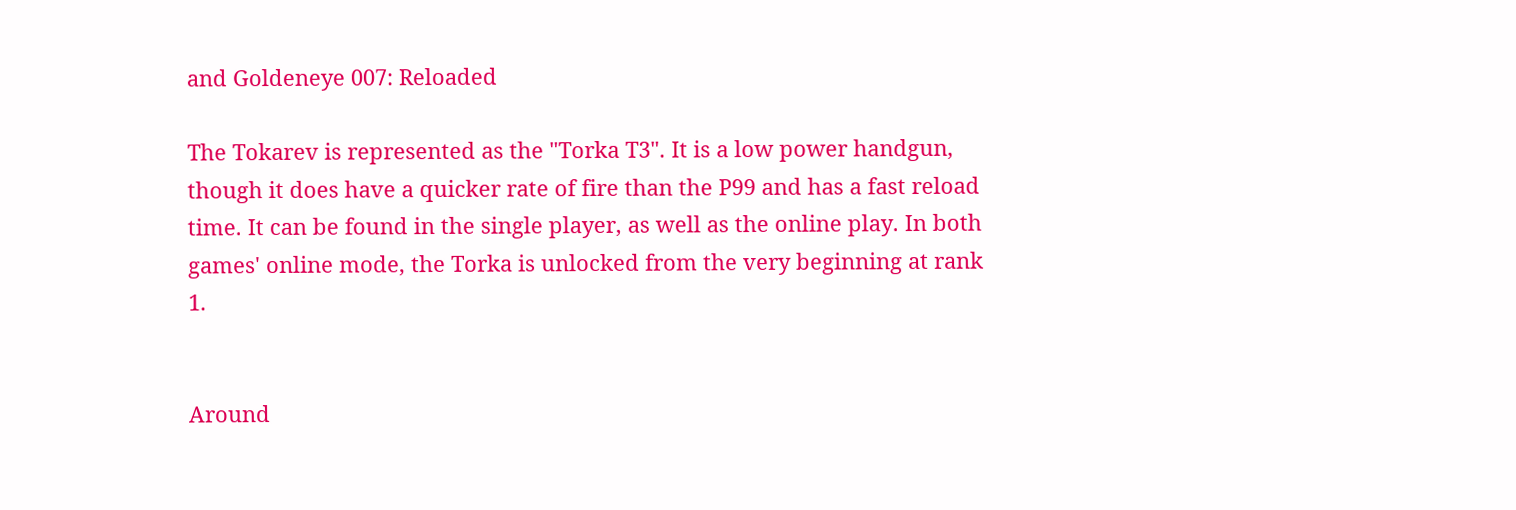and Goldeneye 007: Reloaded

The Tokarev is represented as the "Torka T3". It is a low power handgun, though it does have a quicker rate of fire than the P99 and has a fast reload time. It can be found in the single player, as well as the online play. In both games' online mode, the Torka is unlocked from the very beginning at rank 1.


Around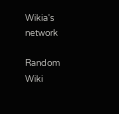Wikia's network

Random Wiki